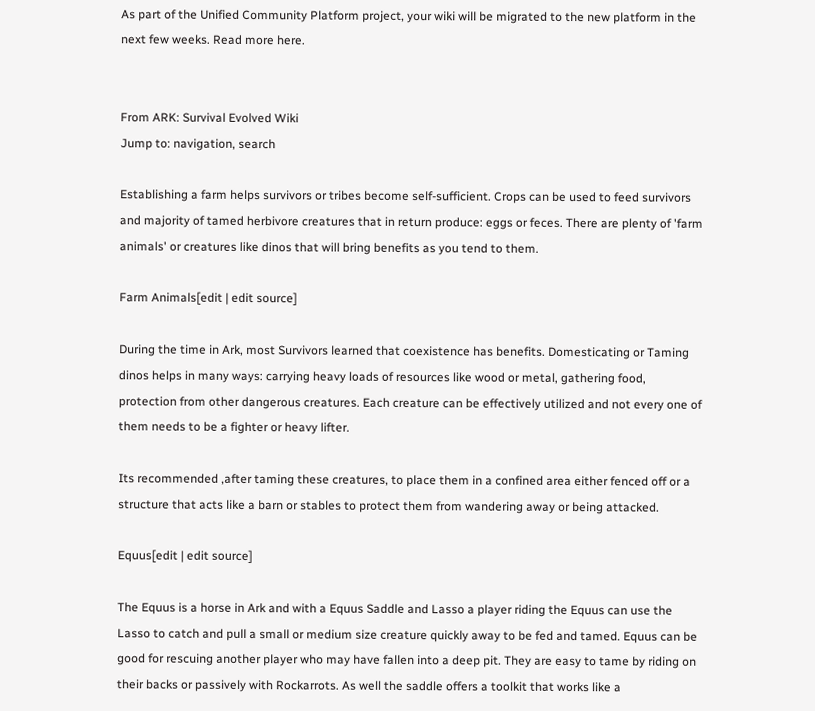As part of the Unified Community Platform project, your wiki will be migrated to the new platform in the next few weeks. Read more here.


From ARK: Survival Evolved Wiki
Jump to: navigation, search

Establishing a farm helps survivors or tribes become self-sufficient. Crops can be used to feed survivors and majority of tamed herbivore creatures that in return produce: eggs or feces. There are plenty of 'farm animals' or creatures like dinos that will bring benefits as you tend to them.

Farm Animals[edit | edit source]

During the time in Ark, most Survivors learned that coexistence has benefits. Domesticating or Taming dinos helps in many ways: carrying heavy loads of resources like wood or metal, gathering food, protection from other dangerous creatures. Each creature can be effectively utilized and not every one of them needs to be a fighter or heavy lifter.

Its recommended ,after taming these creatures, to place them in a confined area either fenced off or a structure that acts like a barn or stables to protect them from wandering away or being attacked.

Equus[edit | edit source]

The Equus is a horse in Ark and with a Equus Saddle and Lasso a player riding the Equus can use the Lasso to catch and pull a small or medium size creature quickly away to be fed and tamed. Equus can be good for rescuing another player who may have fallen into a deep pit. They are easy to tame by riding on their backs or passively with Rockarrots. As well the saddle offers a toolkit that works like a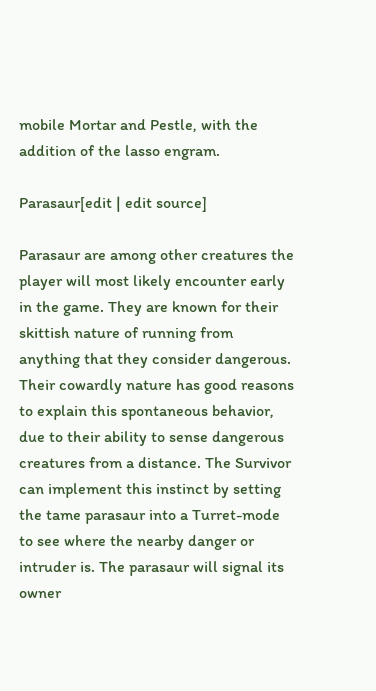mobile Mortar and Pestle, with the addition of the lasso engram.

Parasaur[edit | edit source]

Parasaur are among other creatures the player will most likely encounter early in the game. They are known for their skittish nature of running from anything that they consider dangerous. Their cowardly nature has good reasons to explain this spontaneous behavior, due to their ability to sense dangerous creatures from a distance. The Survivor can implement this instinct by setting the tame parasaur into a Turret-mode to see where the nearby danger or intruder is. The parasaur will signal its owner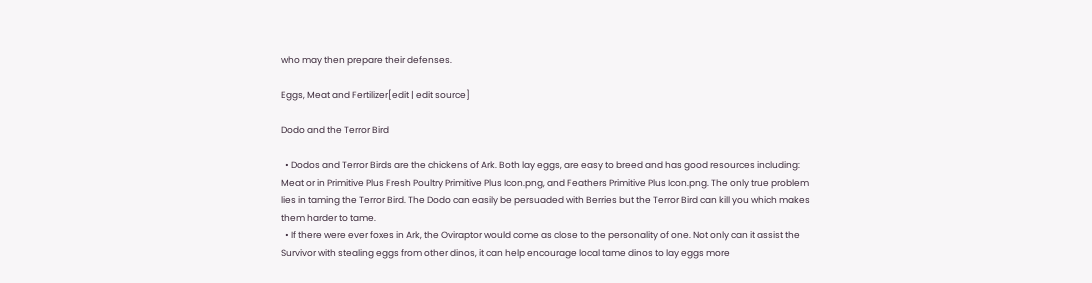who may then prepare their defenses.

Eggs, Meat and Fertilizer[edit | edit source]

Dodo and the Terror Bird

  • Dodos and Terror Birds are the chickens of Ark. Both lay eggs, are easy to breed and has good resources including: Meat or in Primitive Plus Fresh Poultry Primitive Plus Icon.png, and Feathers Primitive Plus Icon.png. The only true problem lies in taming the Terror Bird. The Dodo can easily be persuaded with Berries but the Terror Bird can kill you which makes them harder to tame.
  • If there were ever foxes in Ark, the Oviraptor would come as close to the personality of one. Not only can it assist the Survivor with stealing eggs from other dinos, it can help encourage local tame dinos to lay eggs more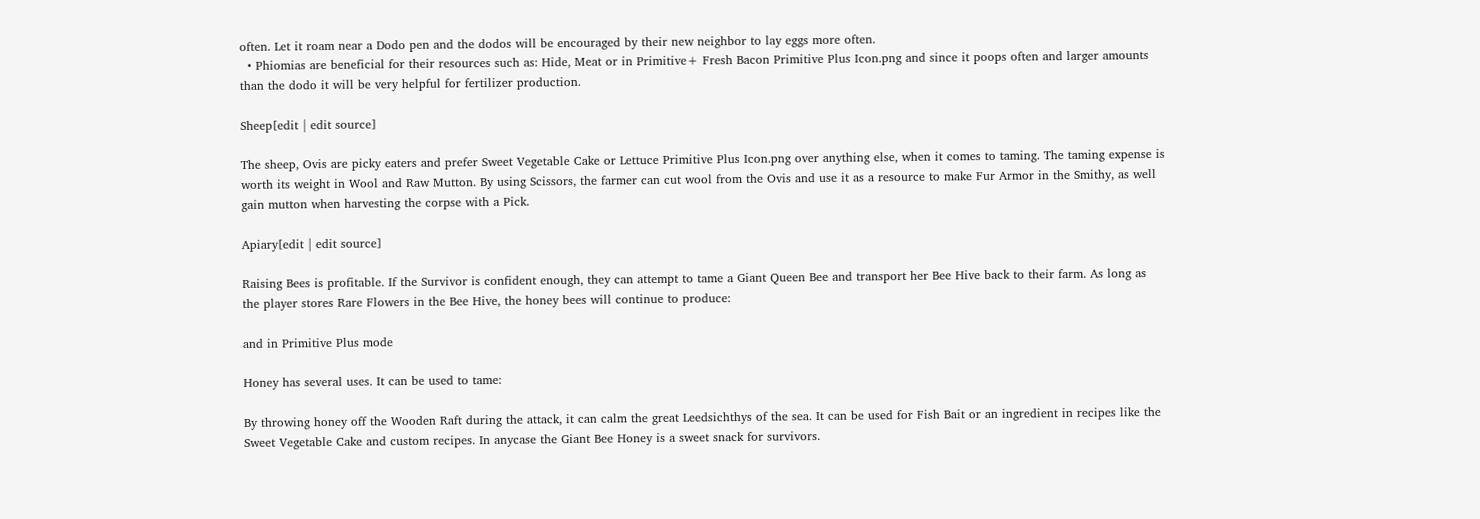often. Let it roam near a Dodo pen and the dodos will be encouraged by their new neighbor to lay eggs more often.
  • Phiomias are beneficial for their resources such as: Hide, Meat or in Primitive+ Fresh Bacon Primitive Plus Icon.png and since it poops often and larger amounts than the dodo it will be very helpful for fertilizer production.

Sheep[edit | edit source]

The sheep, Ovis are picky eaters and prefer Sweet Vegetable Cake or Lettuce Primitive Plus Icon.png over anything else, when it comes to taming. The taming expense is worth its weight in Wool and Raw Mutton. By using Scissors, the farmer can cut wool from the Ovis and use it as a resource to make Fur Armor in the Smithy, as well gain mutton when harvesting the corpse with a Pick.

Apiary[edit | edit source]

Raising Bees is profitable. If the Survivor is confident enough, they can attempt to tame a Giant Queen Bee and transport her Bee Hive back to their farm. As long as the player stores Rare Flowers in the Bee Hive, the honey bees will continue to produce:

and in Primitive Plus mode

Honey has several uses. It can be used to tame:

By throwing honey off the Wooden Raft during the attack, it can calm the great Leedsichthys of the sea. It can be used for Fish Bait or an ingredient in recipes like the Sweet Vegetable Cake and custom recipes. In anycase the Giant Bee Honey is a sweet snack for survivors.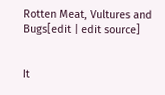Rotten Meat, Vultures and Bugs[edit | edit source]


It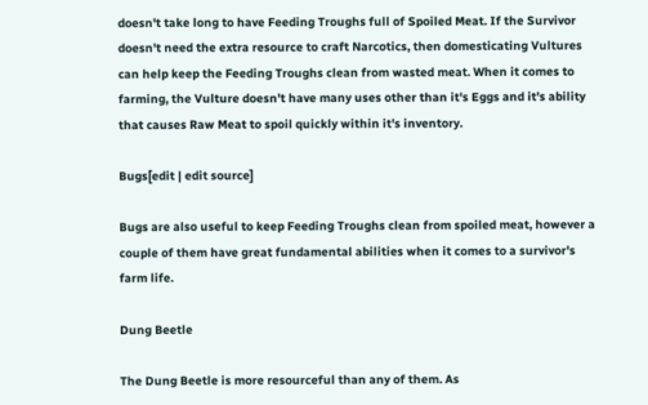doesn't take long to have Feeding Troughs full of Spoiled Meat. If the Survivor doesn't need the extra resource to craft Narcotics, then domesticating Vultures can help keep the Feeding Troughs clean from wasted meat. When it comes to farming, the Vulture doesn't have many uses other than it's Eggs and it's ability that causes Raw Meat to spoil quickly within it's inventory.

Bugs[edit | edit source]

Bugs are also useful to keep Feeding Troughs clean from spoiled meat, however a couple of them have great fundamental abilities when it comes to a survivor's farm life.

Dung Beetle

The Dung Beetle is more resourceful than any of them. As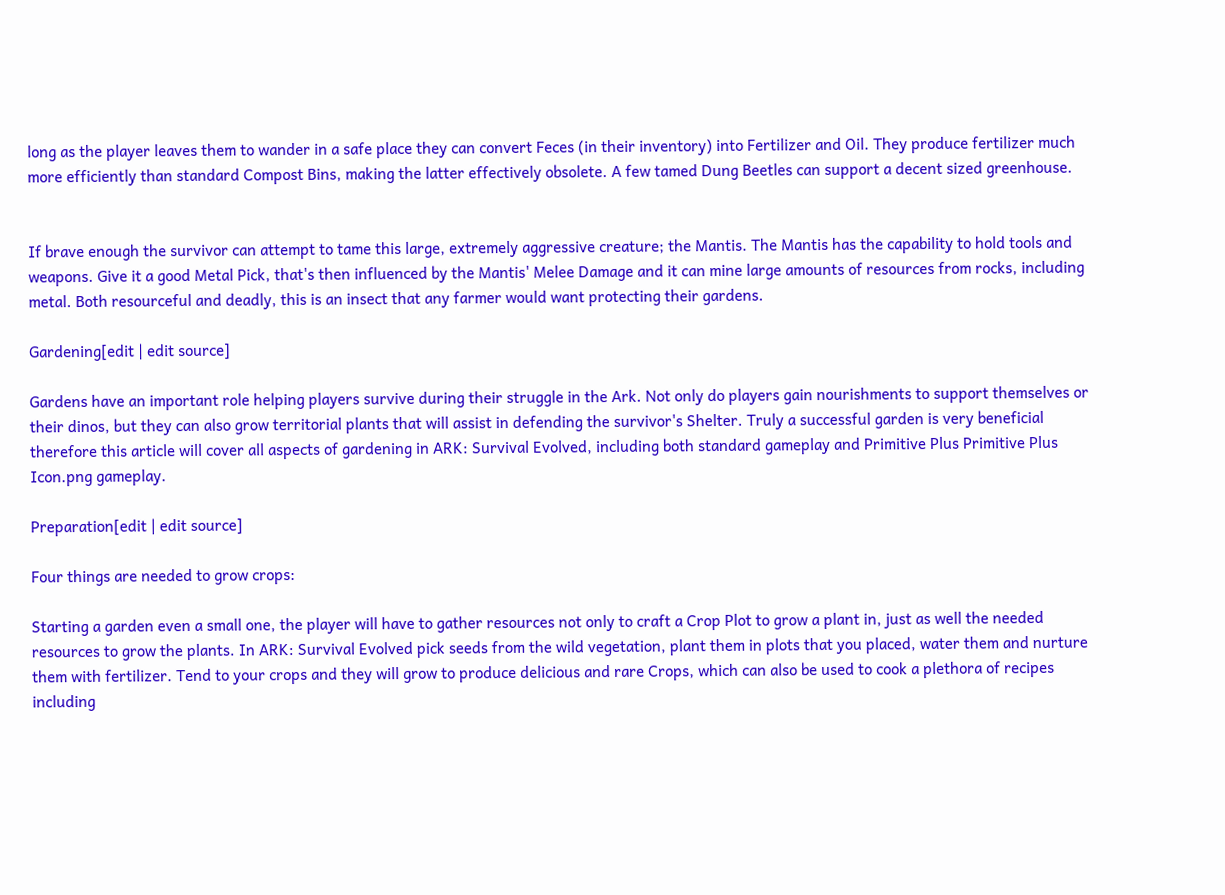long as the player leaves them to wander in a safe place they can convert Feces (in their inventory) into Fertilizer and Oil. They produce fertilizer much more efficiently than standard Compost Bins, making the latter effectively obsolete. A few tamed Dung Beetles can support a decent sized greenhouse.


If brave enough the survivor can attempt to tame this large, extremely aggressive creature; the Mantis. The Mantis has the capability to hold tools and weapons. Give it a good Metal Pick, that's then influenced by the Mantis' Melee Damage and it can mine large amounts of resources from rocks, including metal. Both resourceful and deadly, this is an insect that any farmer would want protecting their gardens.

Gardening[edit | edit source]

Gardens have an important role helping players survive during their struggle in the Ark. Not only do players gain nourishments to support themselves or their dinos, but they can also grow territorial plants that will assist in defending the survivor's Shelter. Truly a successful garden is very beneficial therefore this article will cover all aspects of gardening in ARK: Survival Evolved, including both standard gameplay and Primitive Plus Primitive Plus Icon.png gameplay.

Preparation[edit | edit source]

Four things are needed to grow crops:

Starting a garden even a small one, the player will have to gather resources not only to craft a Crop Plot to grow a plant in, just as well the needed resources to grow the plants. In ARK: Survival Evolved pick seeds from the wild vegetation, plant them in plots that you placed, water them and nurture them with fertilizer. Tend to your crops and they will grow to produce delicious and rare Crops, which can also be used to cook a plethora of recipes including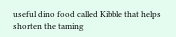useful dino food called Kibble that helps shorten the taming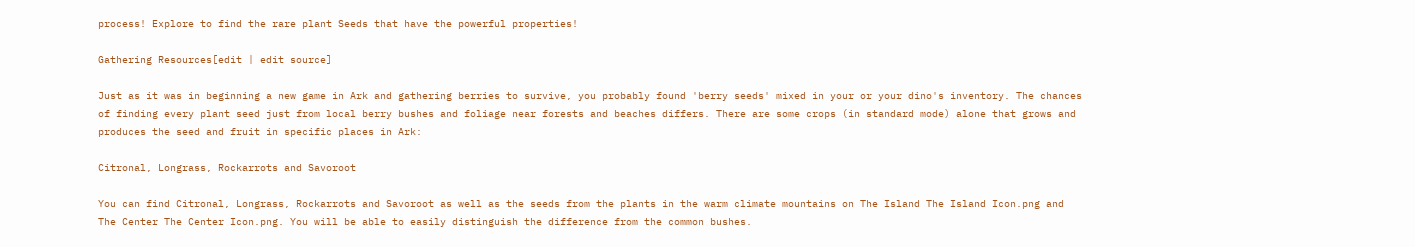process! Explore to find the rare plant Seeds that have the powerful properties!

Gathering Resources[edit | edit source]

Just as it was in beginning a new game in Ark and gathering berries to survive, you probably found 'berry seeds' mixed in your or your dino's inventory. The chances of finding every plant seed just from local berry bushes and foliage near forests and beaches differs. There are some crops (in standard mode) alone that grows and produces the seed and fruit in specific places in Ark:

Citronal, Longrass, Rockarrots and Savoroot

You can find Citronal, Longrass, Rockarrots and Savoroot as well as the seeds from the plants in the warm climate mountains on The Island The Island Icon.png and The Center The Center Icon.png. You will be able to easily distinguish the difference from the common bushes.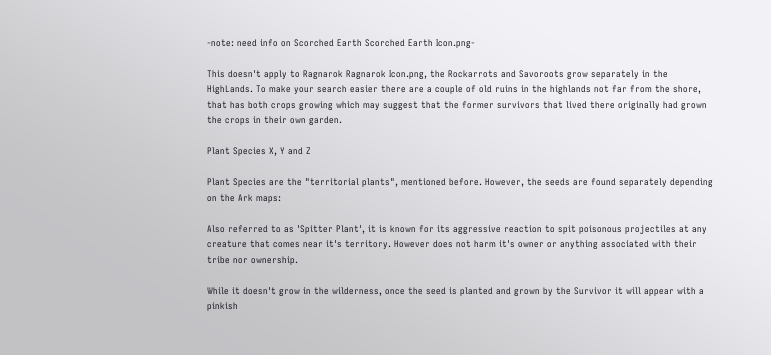-note: need info on Scorched Earth Scorched Earth Icon.png-

This doesn't apply to Ragnarok Ragnarok Icon.png, the Rockarrots and Savoroots grow separately in the HighLands. To make your search easier there are a couple of old ruins in the highlands not far from the shore, that has both crops growing which may suggest that the former survivors that lived there originally had grown the crops in their own garden.

Plant Species X, Y and Z

Plant Species are the "territorial plants", mentioned before. However, the seeds are found separately depending on the Ark maps:

Also referred to as 'Spitter Plant', it is known for its aggressive reaction to spit poisonous projectiles at any creature that comes near it's territory. However does not harm it's owner or anything associated with their tribe nor ownership.

While it doesn't grow in the wilderness, once the seed is planted and grown by the Survivor it will appear with a pinkish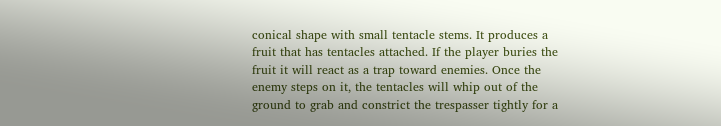conical shape with small tentacle stems. It produces a fruit that has tentacles attached. If the player buries the fruit it will react as a trap toward enemies. Once the enemy steps on it, the tentacles will whip out of the ground to grab and constrict the trespasser tightly for a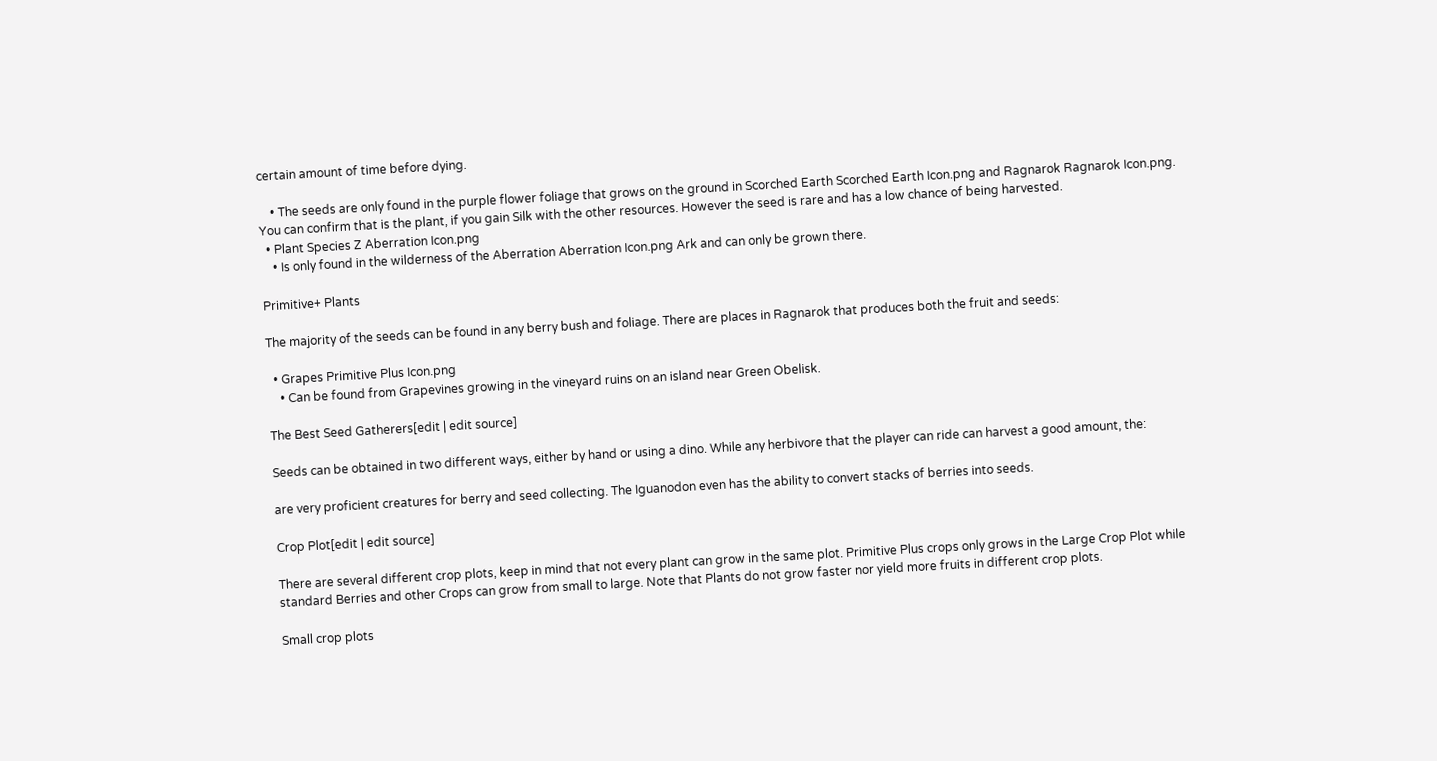certain amount of time before dying.

    • The seeds are only found in the purple flower foliage that grows on the ground in Scorched Earth Scorched Earth Icon.png and Ragnarok Ragnarok Icon.png. You can confirm that is the plant, if you gain Silk with the other resources. However the seed is rare and has a low chance of being harvested.
  • Plant Species Z Aberration Icon.png
    • Is only found in the wilderness of the Aberration Aberration Icon.png Ark and can only be grown there.

Primitive+ Plants

The majority of the seeds can be found in any berry bush and foliage. There are places in Ragnarok that produces both the fruit and seeds:

  • Grapes Primitive Plus Icon.png
    • Can be found from Grapevines growing in the vineyard ruins on an island near Green Obelisk.

The Best Seed Gatherers[edit | edit source]

Seeds can be obtained in two different ways, either by hand or using a dino. While any herbivore that the player can ride can harvest a good amount, the:

are very proficient creatures for berry and seed collecting. The Iguanodon even has the ability to convert stacks of berries into seeds.

Crop Plot[edit | edit source]

There are several different crop plots, keep in mind that not every plant can grow in the same plot. Primitive Plus crops only grows in the Large Crop Plot while standard Berries and other Crops can grow from small to large. Note that Plants do not grow faster nor yield more fruits in different crop plots.

Small crop plots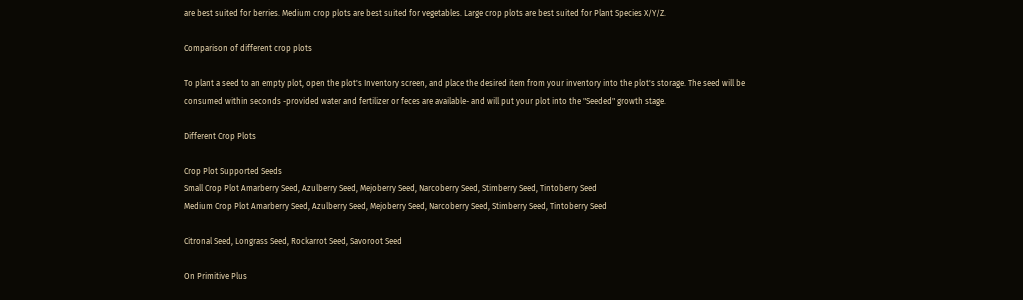are best suited for berries. Medium crop plots are best suited for vegetables. Large crop plots are best suited for Plant Species X/Y/Z.

Comparison of different crop plots

To plant a seed to an empty plot, open the plot's Inventory screen, and place the desired item from your inventory into the plot's storage. The seed will be consumed within seconds -provided water and fertilizer or feces are available- and will put your plot into the "Seeded" growth stage.

Different Crop Plots

Crop Plot Supported Seeds
Small Crop Plot Amarberry Seed, Azulberry Seed, Mejoberry Seed, Narcoberry Seed, Stimberry Seed, Tintoberry Seed
Medium Crop Plot Amarberry Seed, Azulberry Seed, Mejoberry Seed, Narcoberry Seed, Stimberry Seed, Tintoberry Seed

Citronal Seed, Longrass Seed, Rockarrot Seed, Savoroot Seed

On Primitive Plus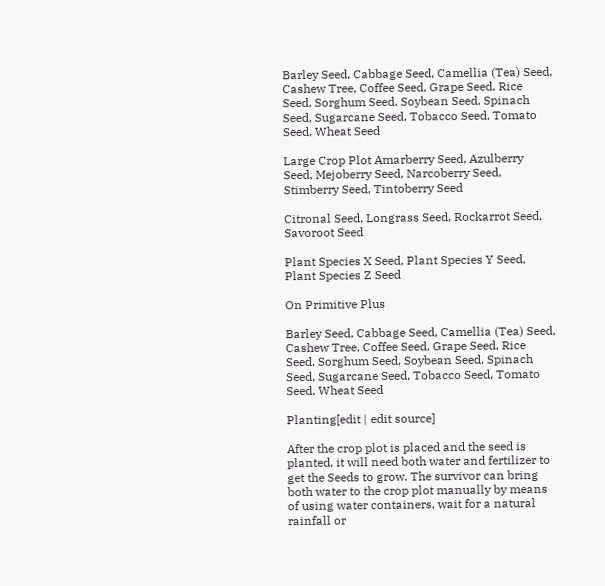Barley Seed, Cabbage Seed, Camellia (Tea) Seed, Cashew Tree, Coffee Seed, Grape Seed, Rice Seed, Sorghum Seed, Soybean Seed, Spinach Seed, Sugarcane Seed, Tobacco Seed, Tomato Seed, Wheat Seed

Large Crop Plot Amarberry Seed, Azulberry Seed, Mejoberry Seed, Narcoberry Seed, Stimberry Seed, Tintoberry Seed

Citronal Seed, Longrass Seed, Rockarrot Seed, Savoroot Seed

Plant Species X Seed, Plant Species Y Seed, Plant Species Z Seed

On Primitive Plus

Barley Seed, Cabbage Seed, Camellia (Tea) Seed, Cashew Tree, Coffee Seed, Grape Seed, Rice Seed, Sorghum Seed, Soybean Seed, Spinach Seed, Sugarcane Seed, Tobacco Seed, Tomato Seed, Wheat Seed

Planting[edit | edit source]

After the crop plot is placed and the seed is planted, it will need both water and fertilizer to get the Seeds to grow. The survivor can bring both water to the crop plot manually by means of using water containers, wait for a natural rainfall or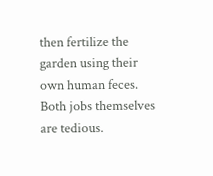then fertilize the garden using their own human feces. Both jobs themselves are tedious.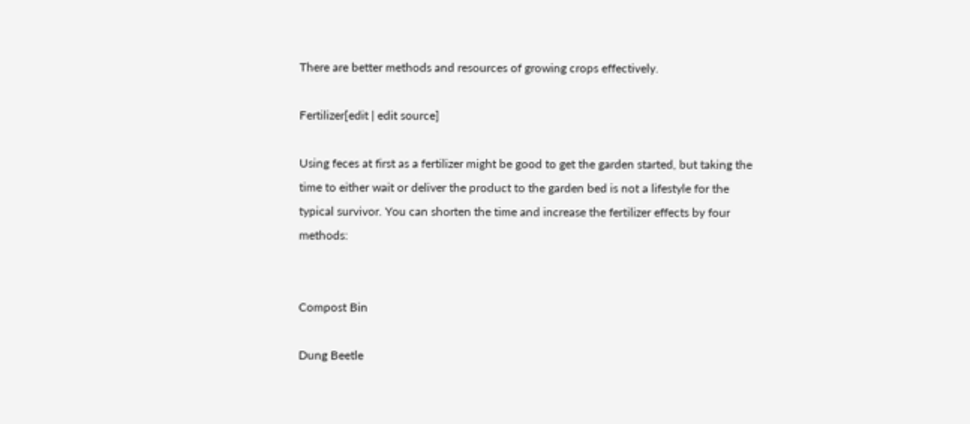There are better methods and resources of growing crops effectively.

Fertilizer[edit | edit source]

Using feces at first as a fertilizer might be good to get the garden started, but taking the time to either wait or deliver the product to the garden bed is not a lifestyle for the typical survivor. You can shorten the time and increase the fertilizer effects by four methods:


Compost Bin

Dung Beetle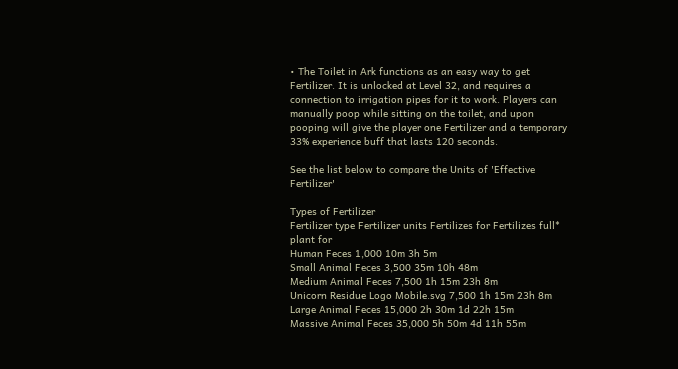• The Toilet in Ark functions as an easy way to get Fertilizer. It is unlocked at Level 32, and requires a connection to irrigation pipes for it to work. Players can manually poop while sitting on the toilet, and upon pooping will give the player one Fertilizer and a temporary 33% experience buff that lasts 120 seconds.

See the list below to compare the Units of 'Effective Fertilizer'

Types of Fertilizer
Fertilizer type Fertilizer units Fertilizes for Fertilizes full* plant for
Human Feces 1,000 10m 3h 5m
Small Animal Feces 3,500 35m 10h 48m
Medium Animal Feces 7,500 1h 15m 23h 8m
Unicorn Residue Logo Mobile.svg 7,500 1h 15m 23h 8m
Large Animal Feces 15,000 2h 30m 1d 22h 15m
Massive Animal Feces 35,000 5h 50m 4d 11h 55m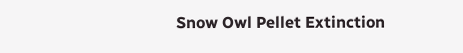Snow Owl Pellet Extinction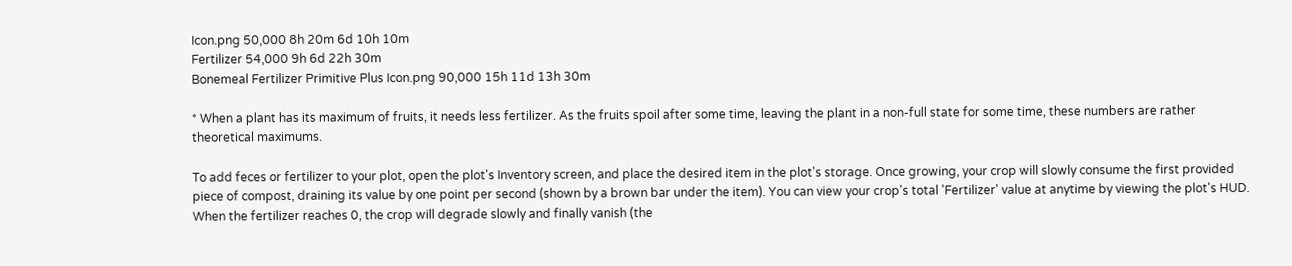Icon.png 50,000 8h 20m 6d 10h 10m
Fertilizer 54,000 9h 6d 22h 30m
Bonemeal Fertilizer Primitive Plus Icon.png 90,000 15h 11d 13h 30m

* When a plant has its maximum of fruits, it needs less fertilizer. As the fruits spoil after some time, leaving the plant in a non-full state for some time, these numbers are rather theoretical maximums.

To add feces or fertilizer to your plot, open the plot's Inventory screen, and place the desired item in the plot's storage. Once growing, your crop will slowly consume the first provided piece of compost, draining its value by one point per second (shown by a brown bar under the item). You can view your crop's total 'Fertilizer' value at anytime by viewing the plot's HUD. When the fertilizer reaches 0, the crop will degrade slowly and finally vanish (the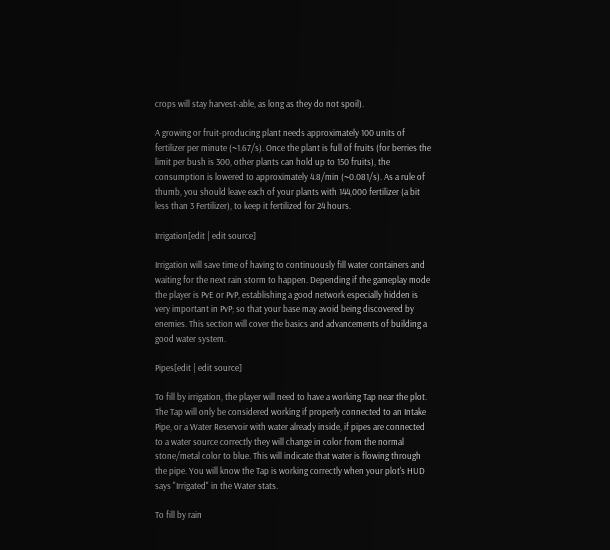crops will stay harvest-able, as long as they do not spoil).

A growing or fruit-producing plant needs approximately 100 units of fertilizer per minute (~1.67/s). Once the plant is full of fruits (for berries the limit per bush is 300, other plants can hold up to 150 fruits), the consumption is lowered to approximately 4.8/min (~0.081/s). As a rule of thumb, you should leave each of your plants with 144,000 fertilizer (a bit less than 3 Fertilizer), to keep it fertilized for 24 hours.

Irrigation[edit | edit source]

Irrigation will save time of having to continuously fill water containers and waiting for the next rain storm to happen. Depending if the gameplay mode the player is PvE or PvP, establishing a good network especially hidden is very important in PvP; so that your base may avoid being discovered by enemies. This section will cover the basics and advancements of building a good water system.

Pipes[edit | edit source]

To fill by irrigation, the player will need to have a working Tap near the plot. The Tap will only be considered working if properly connected to an Intake Pipe, or a Water Reservoir with water already inside, if pipes are connected to a water source correctly they will change in color from the normal stone/metal color to blue. This will indicate that water is flowing through the pipe. You will know the Tap is working correctly when your plot's HUD says "Irrigated" in the Water stats.

To fill by rain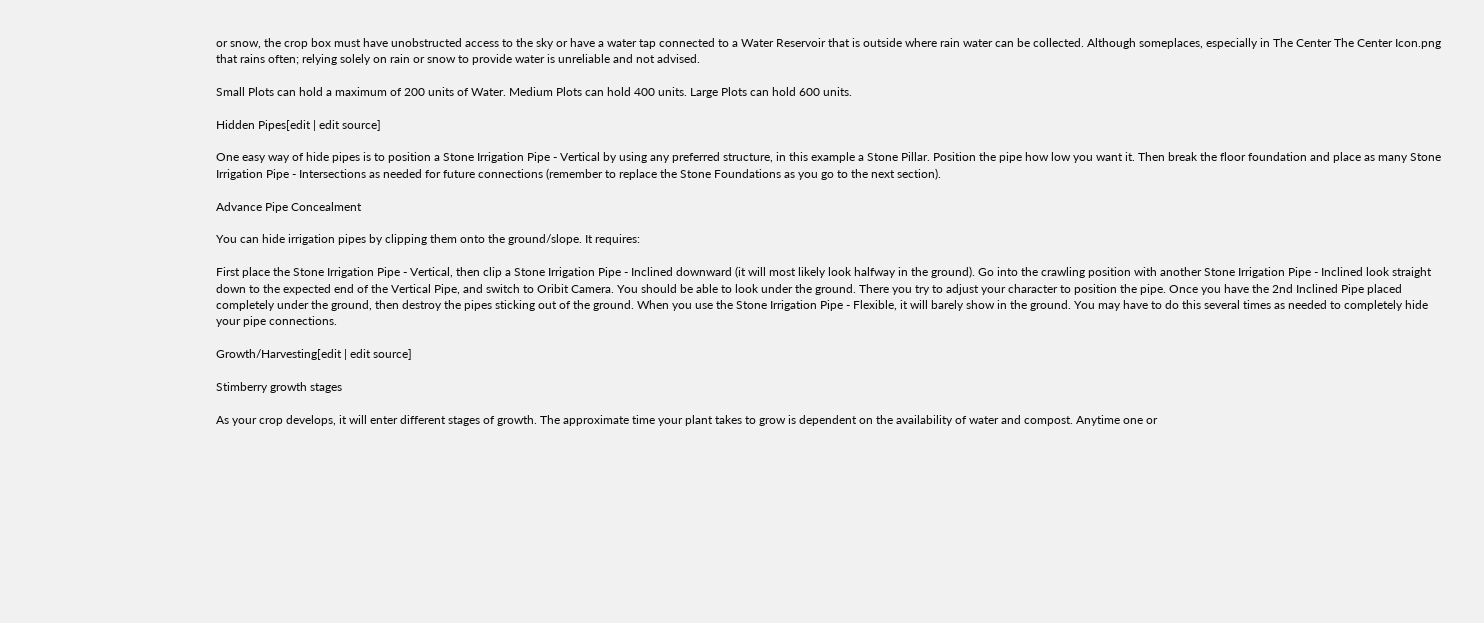or snow, the crop box must have unobstructed access to the sky or have a water tap connected to a Water Reservoir that is outside where rain water can be collected. Although someplaces, especially in The Center The Center Icon.png that rains often; relying solely on rain or snow to provide water is unreliable and not advised.

Small Plots can hold a maximum of 200 units of Water. Medium Plots can hold 400 units. Large Plots can hold 600 units.

Hidden Pipes[edit | edit source]

One easy way of hide pipes is to position a Stone Irrigation Pipe - Vertical by using any preferred structure, in this example a Stone Pillar. Position the pipe how low you want it. Then break the floor foundation and place as many Stone Irrigation Pipe - Intersections as needed for future connections (remember to replace the Stone Foundations as you go to the next section).

Advance Pipe Concealment

You can hide irrigation pipes by clipping them onto the ground/slope. It requires:

First place the Stone Irrigation Pipe - Vertical, then clip a Stone Irrigation Pipe - Inclined downward (it will most likely look halfway in the ground). Go into the crawling position with another Stone Irrigation Pipe - Inclined look straight down to the expected end of the Vertical Pipe, and switch to Oribit Camera. You should be able to look under the ground. There you try to adjust your character to position the pipe. Once you have the 2nd Inclined Pipe placed completely under the ground, then destroy the pipes sticking out of the ground. When you use the Stone Irrigation Pipe - Flexible, it will barely show in the ground. You may have to do this several times as needed to completely hide your pipe connections.

Growth/Harvesting[edit | edit source]

Stimberry growth stages

As your crop develops, it will enter different stages of growth. The approximate time your plant takes to grow is dependent on the availability of water and compost. Anytime one or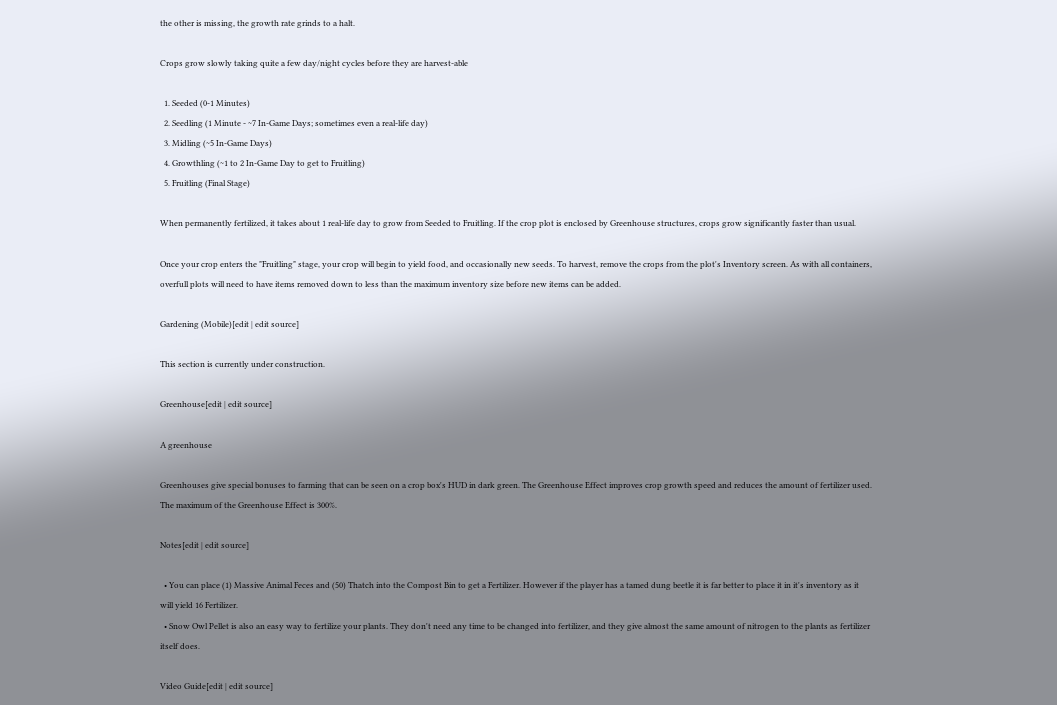the other is missing, the growth rate grinds to a halt.

Crops grow slowly taking quite a few day/night cycles before they are harvest-able

  1. Seeded (0-1 Minutes)
  2. Seedling (1 Minute - ~7 In-Game Days; sometimes even a real-life day)
  3. Midling (~5 In-Game Days)
  4. Growthling (~1 to 2 In-Game Day to get to Fruitling)
  5. Fruitling (Final Stage)

When permanently fertilized, it takes about 1 real-life day to grow from Seeded to Fruitling. If the crop plot is enclosed by Greenhouse structures, crops grow significantly faster than usual.

Once your crop enters the "Fruitling" stage, your crop will begin to yield food, and occasionally new seeds. To harvest, remove the crops from the plot's Inventory screen. As with all containers, overfull plots will need to have items removed down to less than the maximum inventory size before new items can be added.

Gardening (Mobile)[edit | edit source]

This section is currently under construction.

Greenhouse[edit | edit source]

A greenhouse

Greenhouses give special bonuses to farming that can be seen on a crop box's HUD in dark green. The Greenhouse Effect improves crop growth speed and reduces the amount of fertilizer used. The maximum of the Greenhouse Effect is 300%.

Notes[edit | edit source]

  • You can place (1) Massive Animal Feces and (50) Thatch into the Compost Bin to get a Fertilizer. However if the player has a tamed dung beetle it is far better to place it in it's inventory as it will yield 16 Fertilizer.
  • Snow Owl Pellet is also an easy way to fertilize your plants. They don't need any time to be changed into fertilizer, and they give almost the same amount of nitrogen to the plants as fertilizer itself does.

Video Guide[edit | edit source]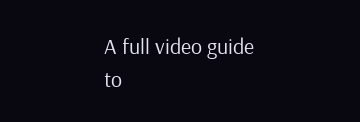A full video guide to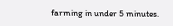farming in under 5 minutes.